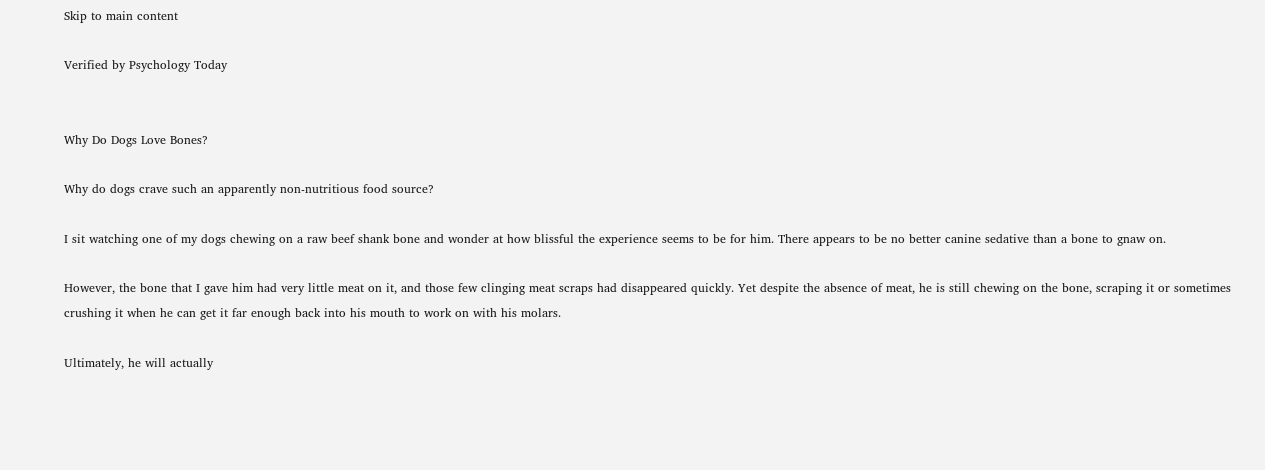Skip to main content

Verified by Psychology Today


Why Do Dogs Love Bones?

Why do dogs crave such an apparently non-nutritious food source?

I sit watching one of my dogs chewing on a raw beef shank bone and wonder at how blissful the experience seems to be for him. There appears to be no better canine sedative than a bone to gnaw on.

However, the bone that I gave him had very little meat on it, and those few clinging meat scraps had disappeared quickly. Yet despite the absence of meat, he is still chewing on the bone, scraping it or sometimes crushing it when he can get it far enough back into his mouth to work on with his molars.

Ultimately, he will actually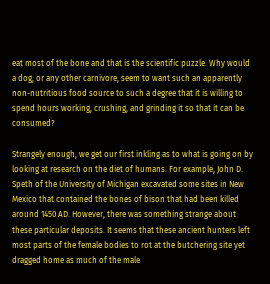eat most of the bone and that is the scientific puzzle. Why would a dog, or any other carnivore, seem to want such an apparently non-nutritious food source to such a degree that it is willing to spend hours working, crushing, and grinding it so that it can be consumed?

Strangely enough, we get our first inkling as to what is going on by looking at research on the diet of humans. For example, John D. Speth of the University of Michigan excavated some sites in New Mexico that contained the bones of bison that had been killed around 1450 AD. However, there was something strange about these particular deposits. It seems that these ancient hunters left most parts of the female bodies to rot at the butchering site yet dragged home as much of the male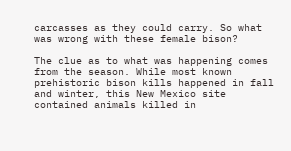carcasses as they could carry. So what was wrong with these female bison?

The clue as to what was happening comes from the season. While most known prehistoric bison kills happened in fall and winter, this New Mexico site contained animals killed in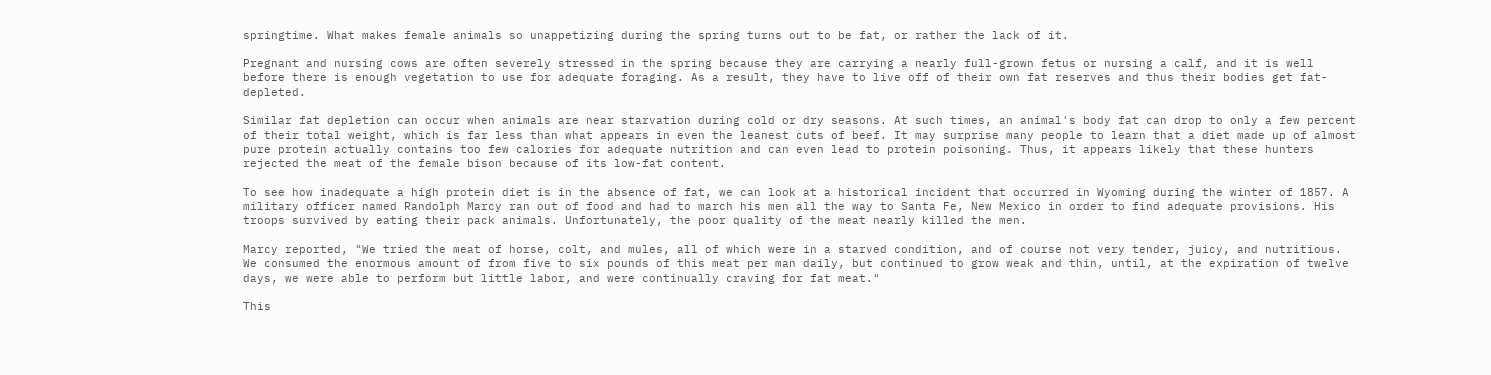springtime. What makes female animals so unappetizing during the spring turns out to be fat, or rather the lack of it.

Pregnant and nursing cows are often severely stressed in the spring because they are carrying a nearly full-grown fetus or nursing a calf, and it is well before there is enough vegetation to use for adequate foraging. As a result, they have to live off of their own fat reserves and thus their bodies get fat-depleted.

Similar fat depletion can occur when animals are near starvation during cold or dry seasons. At such times, an animal's body fat can drop to only a few percent of their total weight, which is far less than what appears in even the leanest cuts of beef. It may surprise many people to learn that a diet made up of almost pure protein actually contains too few calories for adequate nutrition and can even lead to protein poisoning. Thus, it appears likely that these hunters rejected the meat of the female bison because of its low-fat content.

To see how inadequate a high protein diet is in the absence of fat, we can look at a historical incident that occurred in Wyoming during the winter of 1857. A military officer named Randolph Marcy ran out of food and had to march his men all the way to Santa Fe, New Mexico in order to find adequate provisions. His troops survived by eating their pack animals. Unfortunately, the poor quality of the meat nearly killed the men.

Marcy reported, "We tried the meat of horse, colt, and mules, all of which were in a starved condition, and of course not very tender, juicy, and nutritious. We consumed the enormous amount of from five to six pounds of this meat per man daily, but continued to grow weak and thin, until, at the expiration of twelve days, we were able to perform but little labor, and were continually craving for fat meat."

This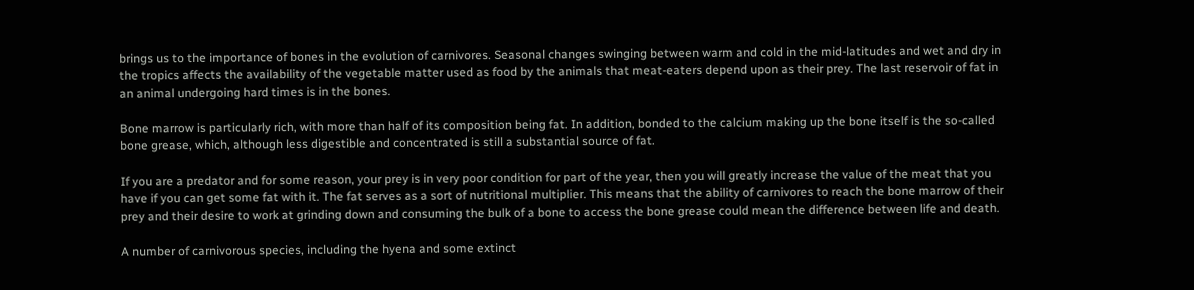brings us to the importance of bones in the evolution of carnivores. Seasonal changes swinging between warm and cold in the mid-latitudes and wet and dry in the tropics affects the availability of the vegetable matter used as food by the animals that meat-eaters depend upon as their prey. The last reservoir of fat in an animal undergoing hard times is in the bones.

Bone marrow is particularly rich, with more than half of its composition being fat. In addition, bonded to the calcium making up the bone itself is the so-called bone grease, which, although less digestible and concentrated is still a substantial source of fat.

If you are a predator and for some reason, your prey is in very poor condition for part of the year, then you will greatly increase the value of the meat that you have if you can get some fat with it. The fat serves as a sort of nutritional multiplier. This means that the ability of carnivores to reach the bone marrow of their prey and their desire to work at grinding down and consuming the bulk of a bone to access the bone grease could mean the difference between life and death.

A number of carnivorous species, including the hyena and some extinct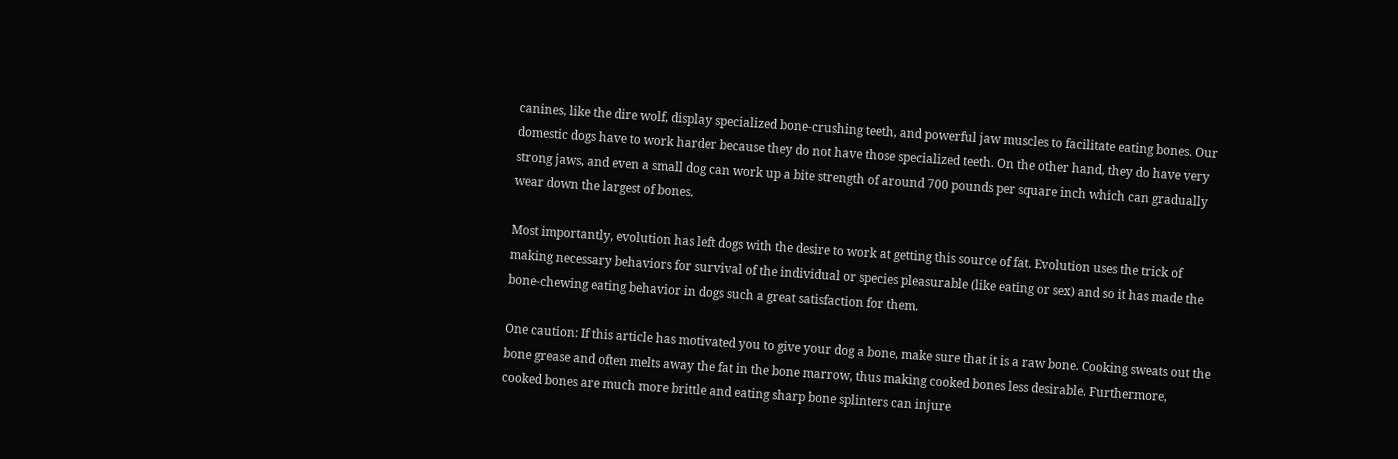canines, like the dire wolf, display specialized bone-crushing teeth, and powerful jaw muscles to facilitate eating bones. Our domestic dogs have to work harder because they do not have those specialized teeth. On the other hand, they do have very strong jaws, and even a small dog can work up a bite strength of around 700 pounds per square inch which can gradually wear down the largest of bones.

Most importantly, evolution has left dogs with the desire to work at getting this source of fat. Evolution uses the trick of making necessary behaviors for survival of the individual or species pleasurable (like eating or sex) and so it has made the bone-chewing eating behavior in dogs such a great satisfaction for them.

One caution: If this article has motivated you to give your dog a bone, make sure that it is a raw bone. Cooking sweats out the bone grease and often melts away the fat in the bone marrow, thus making cooked bones less desirable. Furthermore, cooked bones are much more brittle and eating sharp bone splinters can injure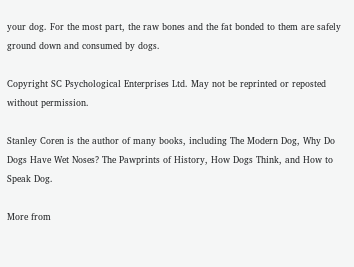your dog. For the most part, the raw bones and the fat bonded to them are safely ground down and consumed by dogs.

Copyright SC Psychological Enterprises Ltd. May not be reprinted or reposted without permission.

Stanley Coren is the author of many books, including The Modern Dog, Why Do Dogs Have Wet Noses? The Pawprints of History, How Dogs Think, and How to Speak Dog.

More from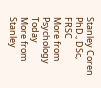Stanley Coren PhD., DSc, FRSC
More from Psychology Today
More from Stanley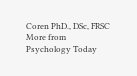Coren PhD., DSc, FRSC
More from Psychology Today